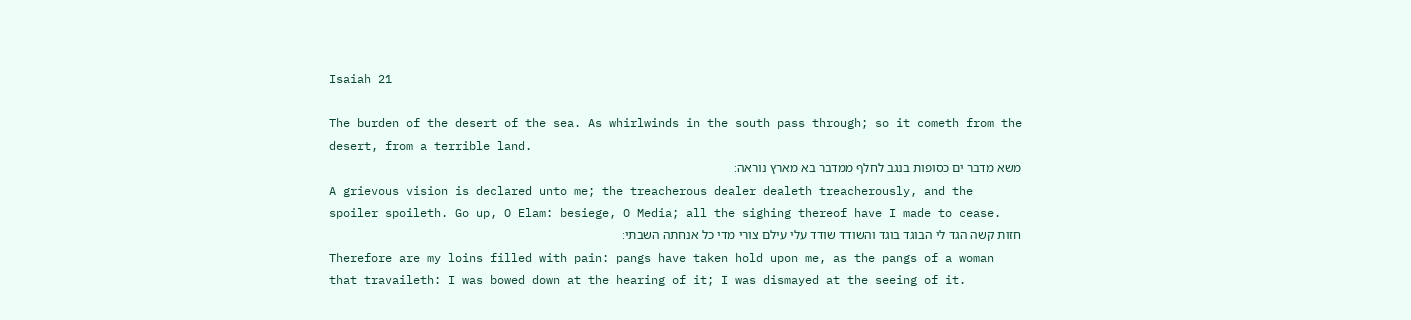Isaiah 21

The burden of the desert of the sea. As whirlwinds in the south pass through; so it cometh from the desert, from a terrible land.
משא מדבר ים כסופות בנגב לחלף ממדבר בא מארץ נוראה׃
A grievous vision is declared unto me; the treacherous dealer dealeth treacherously, and the spoiler spoileth. Go up, O Elam: besiege, O Media; all the sighing thereof have I made to cease.
חזות קשה הגד לי הבוגד בוגד והשודד שודד עלי עילם צורי מדי כל אנחתה השבתי׃
Therefore are my loins filled with pain: pangs have taken hold upon me, as the pangs of a woman that travaileth: I was bowed down at the hearing of it; I was dismayed at the seeing of it.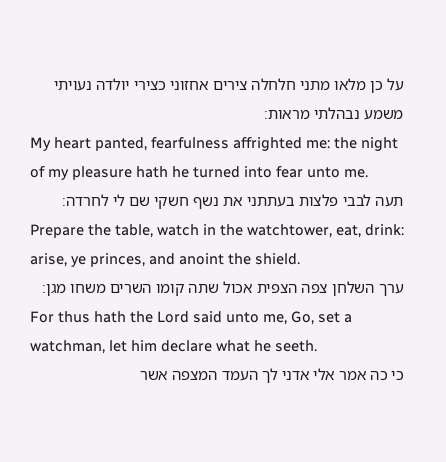על כן מלאו מתני חלחלה צירים אחזוני כצירי יולדה נעויתי משמע נבהלתי מראות׃
My heart panted, fearfulness affrighted me: the night of my pleasure hath he turned into fear unto me.
תעה לבבי פלצות בעתתני את נשף חשקי שם לי לחרדה׃
Prepare the table, watch in the watchtower, eat, drink: arise, ye princes, and anoint the shield.
ערך השלחן צפה הצפית אכול שתה קומו השרים משחו מגן׃
For thus hath the Lord said unto me, Go, set a watchman, let him declare what he seeth.
כי כה אמר אלי אדני לך העמד המצפה אשר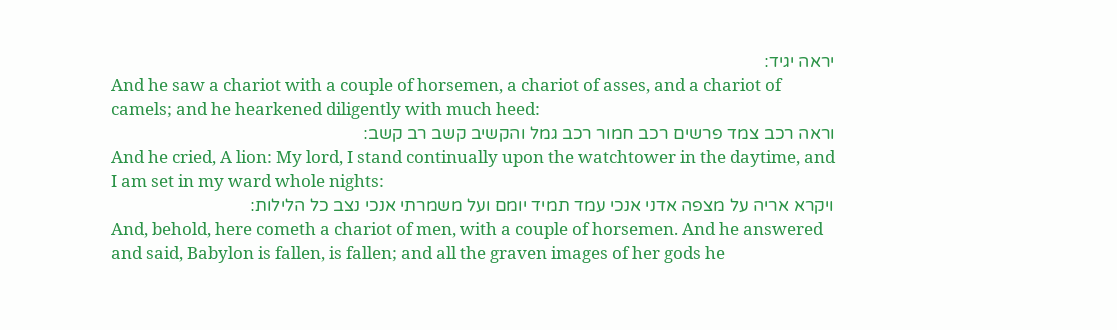יראה יגיד׃
And he saw a chariot with a couple of horsemen, a chariot of asses, and a chariot of camels; and he hearkened diligently with much heed:
וראה רכב צמד פרשים רכב חמור רכב גמל והקשיב קשב רב קשב׃
And he cried, A lion: My lord, I stand continually upon the watchtower in the daytime, and I am set in my ward whole nights:
ויקרא אריה על מצפה אדני אנכי עמד תמיד יומם ועל משמרתי אנכי נצב כל הלילות׃
And, behold, here cometh a chariot of men, with a couple of horsemen. And he answered and said, Babylon is fallen, is fallen; and all the graven images of her gods he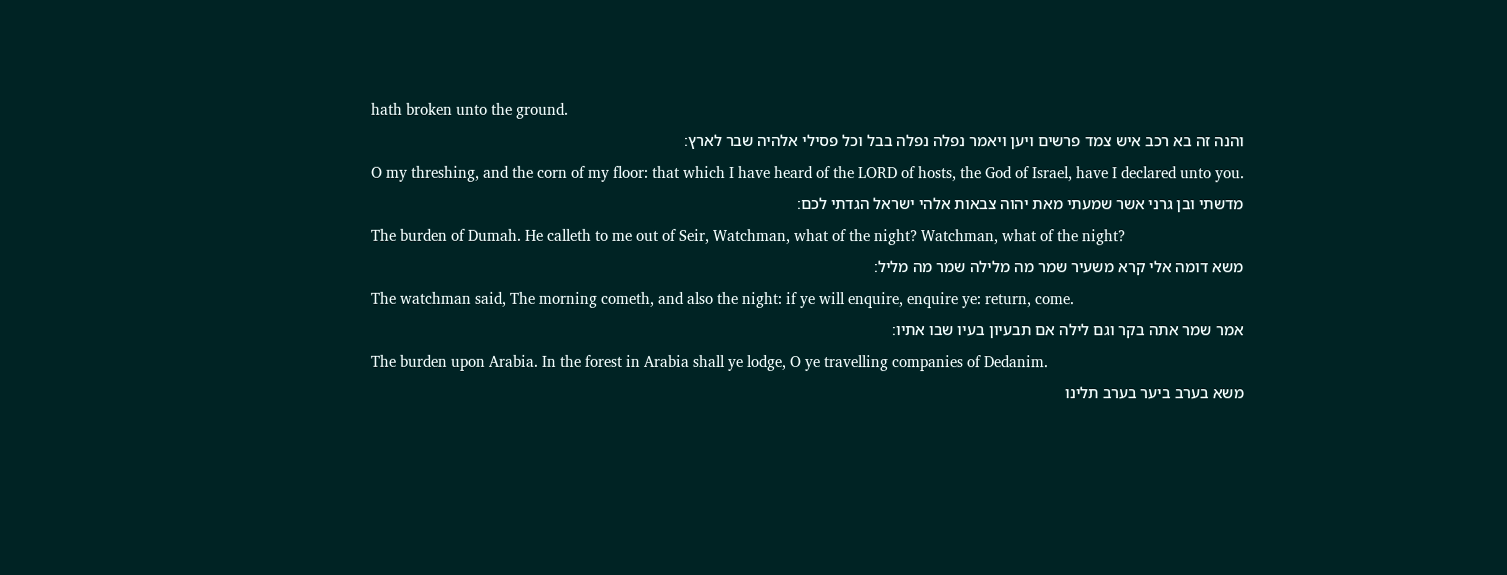hath broken unto the ground.
והנה זה בא רכב איש צמד פרשים ויען ויאמר נפלה נפלה בבל וכל פסילי אלהיה שבר לארץ׃
O my threshing, and the corn of my floor: that which I have heard of the LORD of hosts, the God of Israel, have I declared unto you.
מדשתי ובן גרני אשר שמעתי מאת יהוה צבאות אלהי ישראל הגדתי לכם׃
The burden of Dumah. He calleth to me out of Seir, Watchman, what of the night? Watchman, what of the night?
משא דומה אלי קרא משעיר שמר מה מלילה שמר מה מליל׃
The watchman said, The morning cometh, and also the night: if ye will enquire, enquire ye: return, come.
אמר שמר אתה בקר וגם לילה אם תבעיון בעיו שבו אתיו׃
The burden upon Arabia. In the forest in Arabia shall ye lodge, O ye travelling companies of Dedanim.
משא בערב ביער בערב תלינו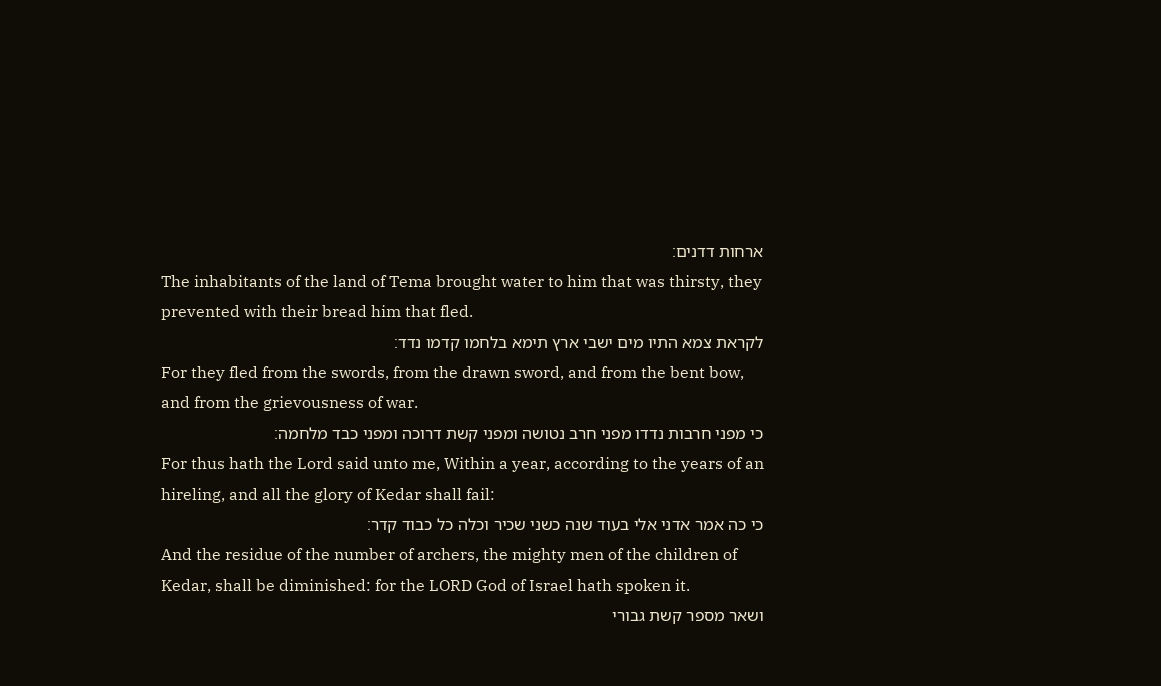ארחות דדנים׃
The inhabitants of the land of Tema brought water to him that was thirsty, they prevented with their bread him that fled.
לקראת צמא התיו מים ישבי ארץ תימא בלחמו קדמו נדד׃
For they fled from the swords, from the drawn sword, and from the bent bow, and from the grievousness of war.
כי מפני חרבות נדדו מפני חרב נטושה ומפני קשת דרוכה ומפני כבד מלחמה׃
For thus hath the Lord said unto me, Within a year, according to the years of an hireling, and all the glory of Kedar shall fail:
כי כה אמר אדני אלי בעוד שנה כשני שכיר וכלה כל כבוד קדר׃
And the residue of the number of archers, the mighty men of the children of Kedar, shall be diminished: for the LORD God of Israel hath spoken it.
ושאר מספר קשת גבורי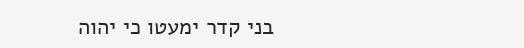בני קדר ימעטו כי יהוה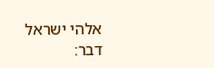אלהי ישראל דבר׃